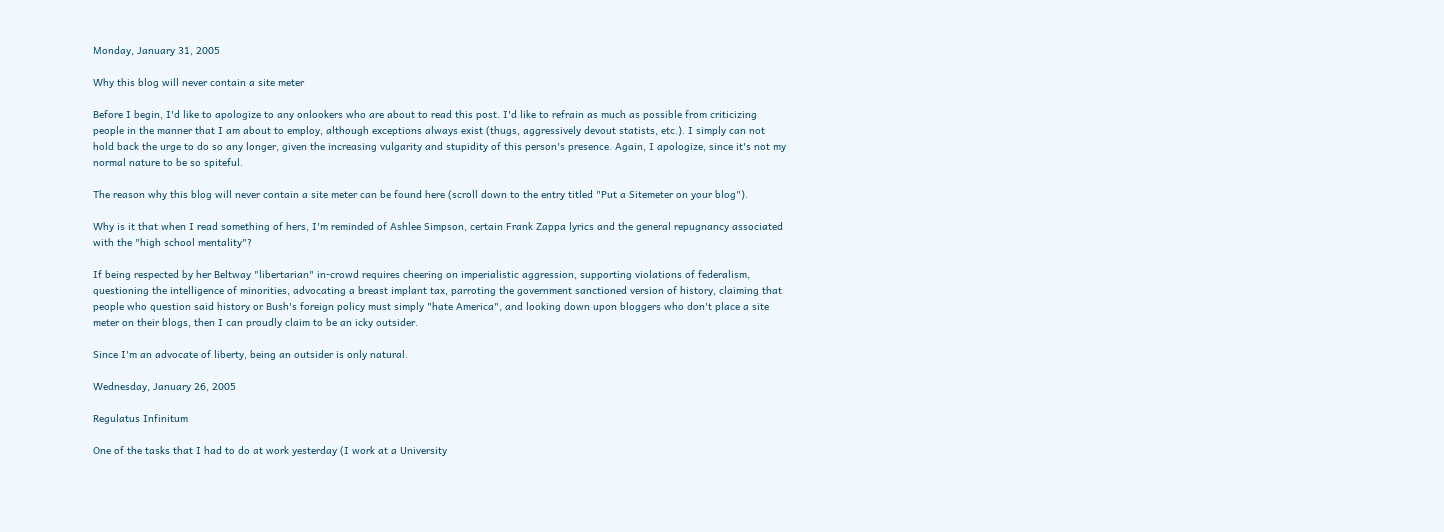Monday, January 31, 2005

Why this blog will never contain a site meter

Before I begin, I'd like to apologize to any onlookers who are about to read this post. I'd like to refrain as much as possible from criticizing people in the manner that I am about to employ, although exceptions always exist (thugs, aggressively devout statists, etc.). I simply can not hold back the urge to do so any longer, given the increasing vulgarity and stupidity of this person's presence. Again, I apologize, since it's not my normal nature to be so spiteful.

The reason why this blog will never contain a site meter can be found here (scroll down to the entry titled "Put a Sitemeter on your blog").

Why is it that when I read something of hers, I'm reminded of Ashlee Simpson, certain Frank Zappa lyrics and the general repugnancy associated with the "high school mentality"?

If being respected by her Beltway "libertarian" in-crowd requires cheering on imperialistic aggression, supporting violations of federalism, questioning the intelligence of minorities, advocating a breast implant tax, parroting the government sanctioned version of history, claiming that people who question said history or Bush's foreign policy must simply "hate America", and looking down upon bloggers who don't place a site meter on their blogs, then I can proudly claim to be an icky outsider.

Since I'm an advocate of liberty, being an outsider is only natural.

Wednesday, January 26, 2005

Regulatus Infinitum

One of the tasks that I had to do at work yesterday (I work at a University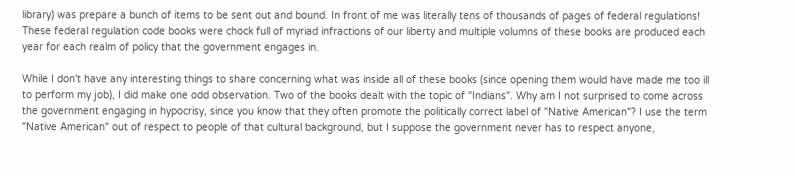library) was prepare a bunch of items to be sent out and bound. In front of me was literally tens of thousands of pages of federal regulations! These federal regulation code books were chock full of myriad infractions of our liberty and multiple volumns of these books are produced each year for each realm of policy that the government engages in.

While I don't have any interesting things to share concerning what was inside all of these books (since opening them would have made me too ill to perform my job), I did make one odd observation. Two of the books dealt with the topic of "Indians". Why am I not surprised to come across the government engaging in hypocrisy, since you know that they often promote the politically correct label of "Native American"? I use the term "Native American" out of respect to people of that cultural background, but I suppose the government never has to respect anyone,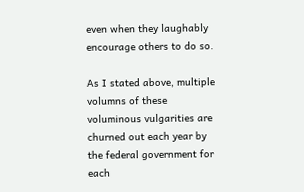even when they laughably encourage others to do so.

As I stated above, multiple volumns of these voluminous vulgarities are churned out each year by the federal government for each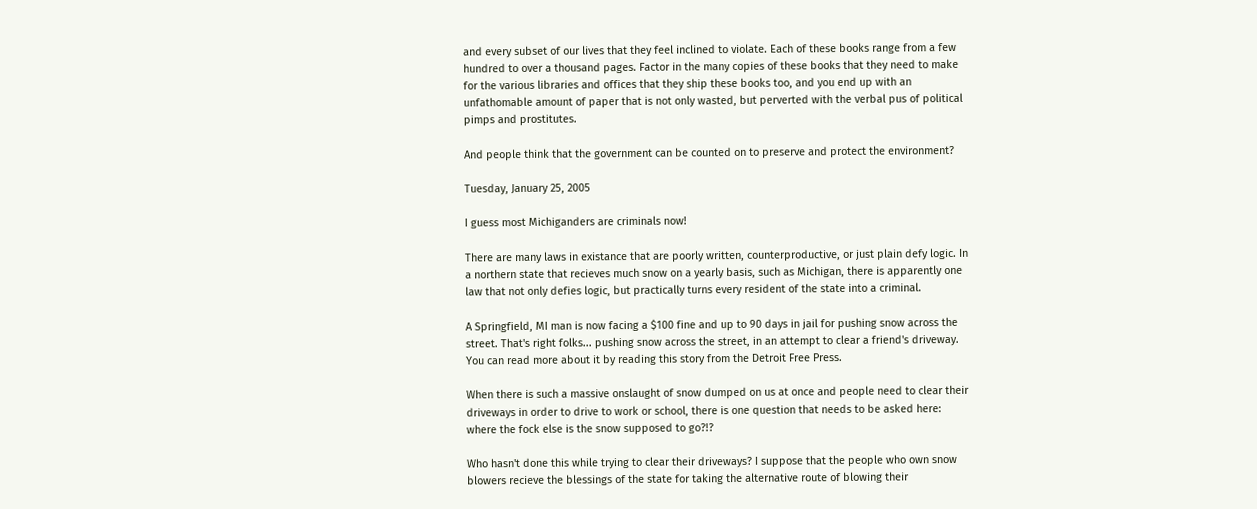and every subset of our lives that they feel inclined to violate. Each of these books range from a few hundred to over a thousand pages. Factor in the many copies of these books that they need to make for the various libraries and offices that they ship these books too, and you end up with an unfathomable amount of paper that is not only wasted, but perverted with the verbal pus of political pimps and prostitutes.

And people think that the government can be counted on to preserve and protect the environment?

Tuesday, January 25, 2005

I guess most Michiganders are criminals now!

There are many laws in existance that are poorly written, counterproductive, or just plain defy logic. In a northern state that recieves much snow on a yearly basis, such as Michigan, there is apparently one law that not only defies logic, but practically turns every resident of the state into a criminal.

A Springfield, MI man is now facing a $100 fine and up to 90 days in jail for pushing snow across the street. That's right folks... pushing snow across the street, in an attempt to clear a friend's driveway. You can read more about it by reading this story from the Detroit Free Press.

When there is such a massive onslaught of snow dumped on us at once and people need to clear their driveways in order to drive to work or school, there is one question that needs to be asked here: where the fock else is the snow supposed to go?!?

Who hasn't done this while trying to clear their driveways? I suppose that the people who own snow blowers recieve the blessings of the state for taking the alternative route of blowing their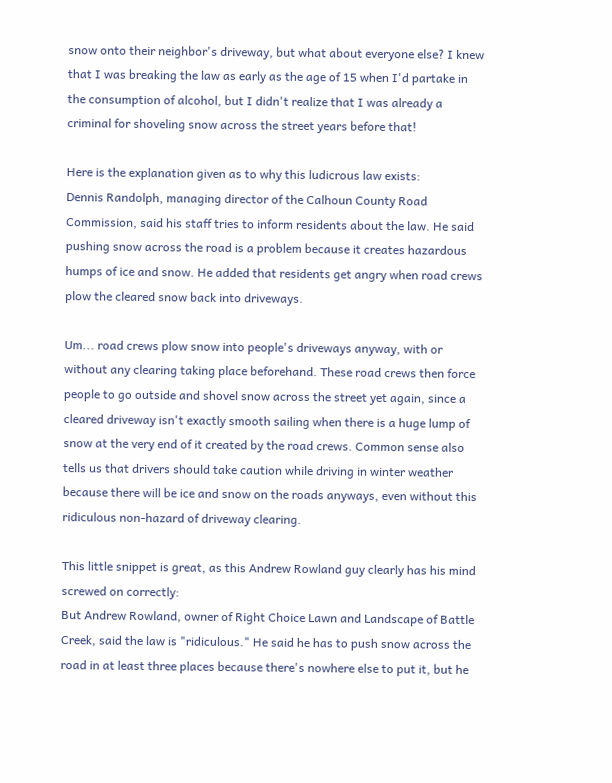snow onto their neighbor's driveway, but what about everyone else? I knew that I was breaking the law as early as the age of 15 when I'd partake in the consumption of alcohol, but I didn't realize that I was already a criminal for shoveling snow across the street years before that!

Here is the explanation given as to why this ludicrous law exists:
Dennis Randolph, managing director of the Calhoun County Road Commission, said his staff tries to inform residents about the law. He said pushing snow across the road is a problem because it creates hazardous humps of ice and snow. He added that residents get angry when road crews plow the cleared snow back into driveways.

Um... road crews plow snow into people's driveways anyway, with or without any clearing taking place beforehand. These road crews then force people to go outside and shovel snow across the street yet again, since a cleared driveway isn't exactly smooth sailing when there is a huge lump of snow at the very end of it created by the road crews. Common sense also tells us that drivers should take caution while driving in winter weather because there will be ice and snow on the roads anyways, even without this ridiculous non-hazard of driveway clearing.

This little snippet is great, as this Andrew Rowland guy clearly has his mind screwed on correctly:
But Andrew Rowland, owner of Right Choice Lawn and Landscape of Battle Creek, said the law is "ridiculous." He said he has to push snow across the road in at least three places because there's nowhere else to put it, but he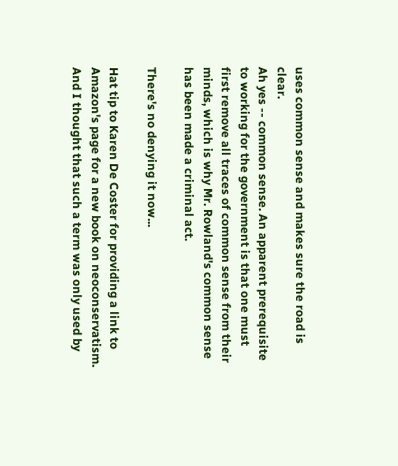uses common sense and makes sure the road is clear.
Ah yes -- common sense. An apparent prerequisite to working for the government is that one must first remove all traces of common sense from their minds, which is why Mr. Rowland's common sense has been made a criminal act.

There's no denying it now...

Hat tip to Karen De Coster for providing a link to Amazon's page for a new book on neoconservatism. And I thought that such a term was only used by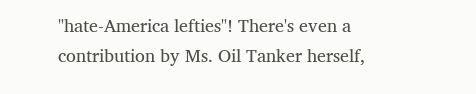"hate-America lefties"! There's even a contribution by Ms. Oil Tanker herself,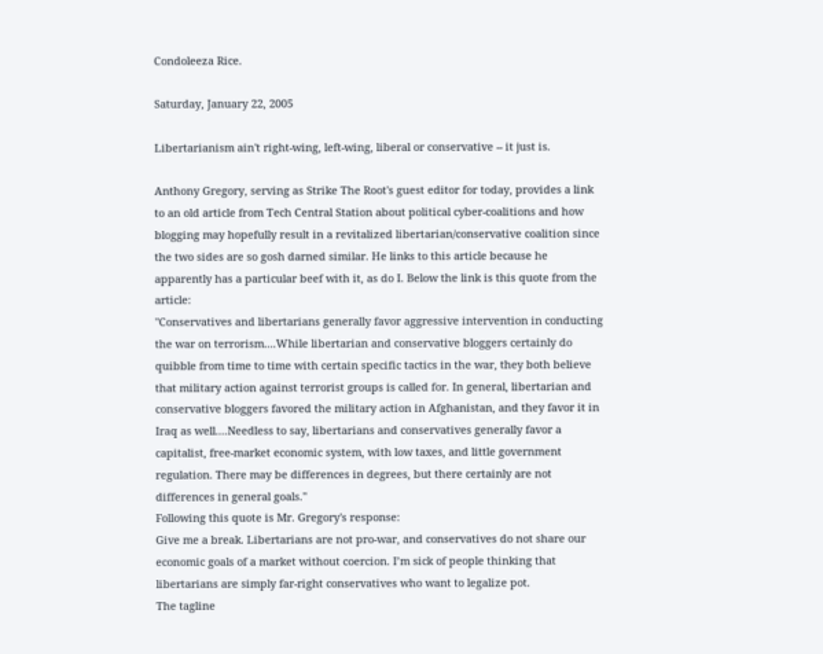Condoleeza Rice.

Saturday, January 22, 2005

Libertarianism ain't right-wing, left-wing, liberal or conservative -- it just is.

Anthony Gregory, serving as Strike The Root's guest editor for today, provides a link to an old article from Tech Central Station about political cyber-coalitions and how blogging may hopefully result in a revitalized libertarian/conservative coalition since the two sides are so gosh darned similar. He links to this article because he apparently has a particular beef with it, as do I. Below the link is this quote from the article:
"Conservatives and libertarians generally favor aggressive intervention in conducting the war on terrorism....While libertarian and conservative bloggers certainly do quibble from time to time with certain specific tactics in the war, they both believe that military action against terrorist groups is called for. In general, libertarian and conservative bloggers favored the military action in Afghanistan, and they favor it in Iraq as well....Needless to say, libertarians and conservatives generally favor a capitalist, free-market economic system, with low taxes, and little government regulation. There may be differences in degrees, but there certainly are not differences in general goals."
Following this quote is Mr. Gregory's response:
Give me a break. Libertarians are not pro-war, and conservatives do not share our economic goals of a market without coercion. I’m sick of people thinking that libertarians are simply far-right conservatives who want to legalize pot.
The tagline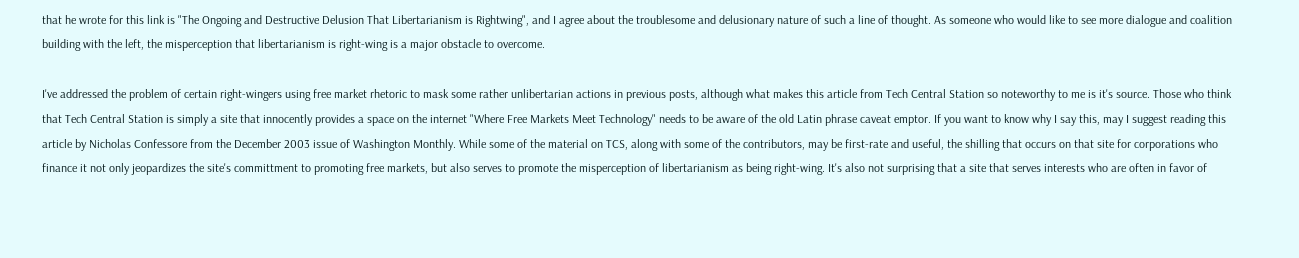that he wrote for this link is "The Ongoing and Destructive Delusion That Libertarianism is Rightwing", and I agree about the troublesome and delusionary nature of such a line of thought. As someone who would like to see more dialogue and coalition building with the left, the misperception that libertarianism is right-wing is a major obstacle to overcome.

I've addressed the problem of certain right-wingers using free market rhetoric to mask some rather unlibertarian actions in previous posts, although what makes this article from Tech Central Station so noteworthy to me is it's source. Those who think that Tech Central Station is simply a site that innocently provides a space on the internet "Where Free Markets Meet Technology" needs to be aware of the old Latin phrase caveat emptor. If you want to know why I say this, may I suggest reading this article by Nicholas Confessore from the December 2003 issue of Washington Monthly. While some of the material on TCS, along with some of the contributors, may be first-rate and useful, the shilling that occurs on that site for corporations who finance it not only jeopardizes the site's committment to promoting free markets, but also serves to promote the misperception of libertarianism as being right-wing. It's also not surprising that a site that serves interests who are often in favor of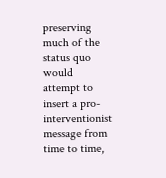preserving much of the status quo would attempt to insert a pro-interventionist message from time to time,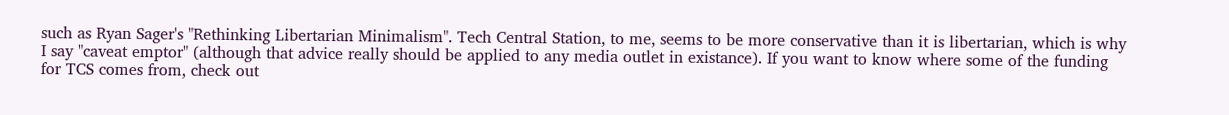such as Ryan Sager's "Rethinking Libertarian Minimalism". Tech Central Station, to me, seems to be more conservative than it is libertarian, which is why I say "caveat emptor" (although that advice really should be applied to any media outlet in existance). If you want to know where some of the funding for TCS comes from, check out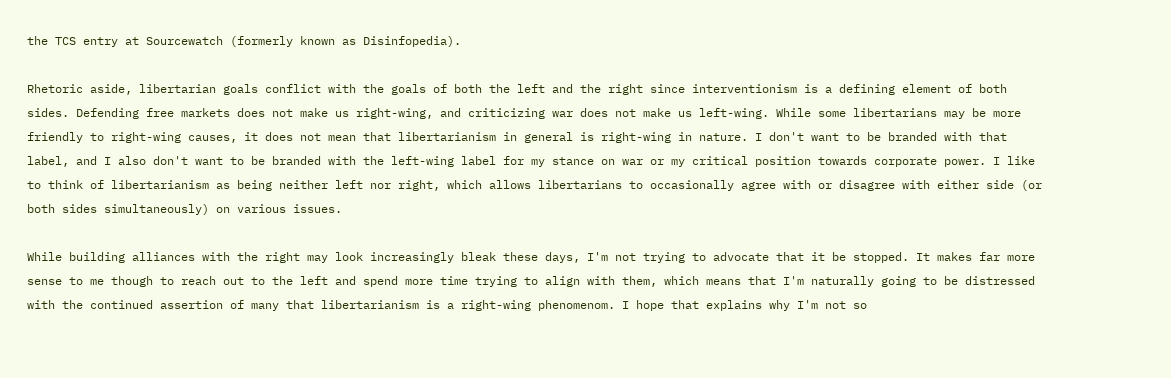the TCS entry at Sourcewatch (formerly known as Disinfopedia).

Rhetoric aside, libertarian goals conflict with the goals of both the left and the right since interventionism is a defining element of both sides. Defending free markets does not make us right-wing, and criticizing war does not make us left-wing. While some libertarians may be more friendly to right-wing causes, it does not mean that libertarianism in general is right-wing in nature. I don't want to be branded with that label, and I also don't want to be branded with the left-wing label for my stance on war or my critical position towards corporate power. I like to think of libertarianism as being neither left nor right, which allows libertarians to occasionally agree with or disagree with either side (or both sides simultaneously) on various issues.

While building alliances with the right may look increasingly bleak these days, I'm not trying to advocate that it be stopped. It makes far more sense to me though to reach out to the left and spend more time trying to align with them, which means that I'm naturally going to be distressed with the continued assertion of many that libertarianism is a right-wing phenomenom. I hope that explains why I'm not so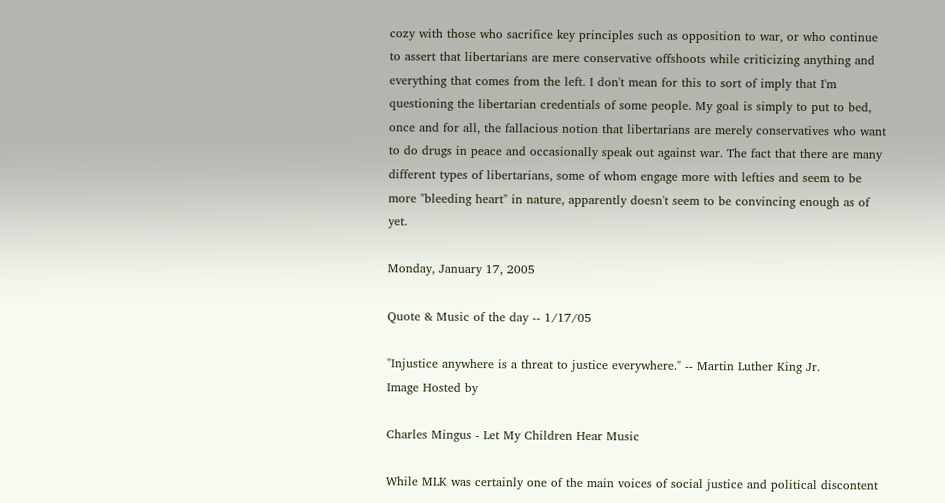cozy with those who sacrifice key principles such as opposition to war, or who continue to assert that libertarians are mere conservative offshoots while criticizing anything and everything that comes from the left. I don't mean for this to sort of imply that I'm questioning the libertarian credentials of some people. My goal is simply to put to bed, once and for all, the fallacious notion that libertarians are merely conservatives who want to do drugs in peace and occasionally speak out against war. The fact that there are many different types of libertarians, some of whom engage more with lefties and seem to be more "bleeding heart" in nature, apparently doesn't seem to be convincing enough as of yet.

Monday, January 17, 2005

Quote & Music of the day -- 1/17/05

"Injustice anywhere is a threat to justice everywhere." -- Martin Luther King Jr.
Image Hosted by

Charles Mingus - Let My Children Hear Music

While MLK was certainly one of the main voices of social justice and political discontent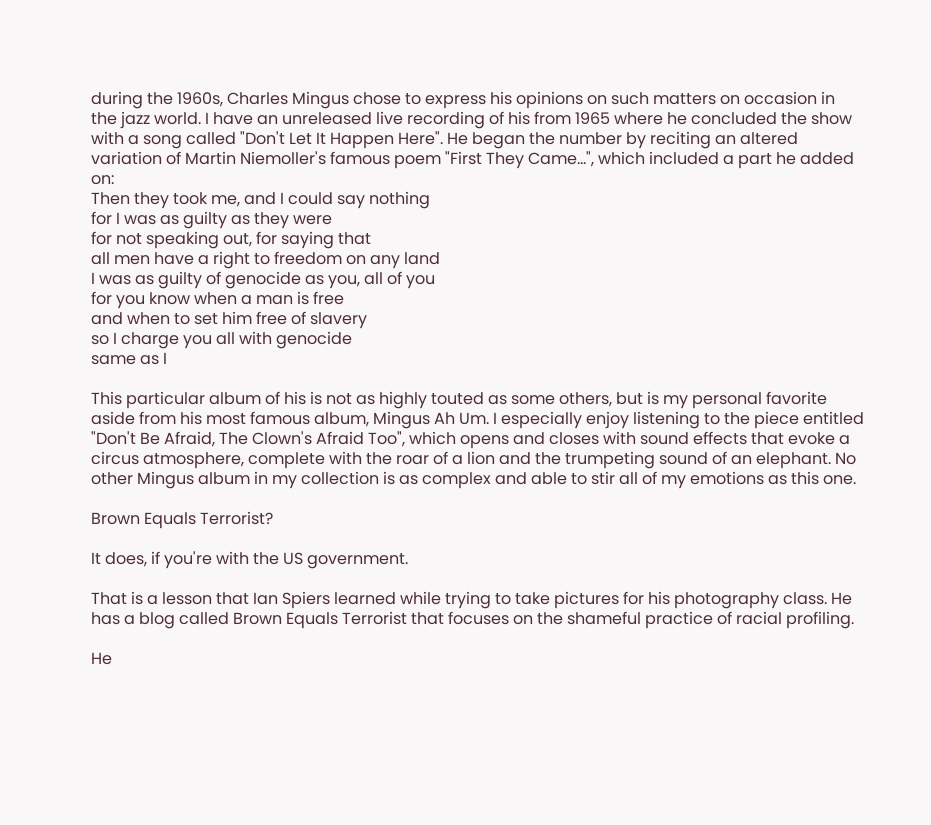during the 1960s, Charles Mingus chose to express his opinions on such matters on occasion in the jazz world. I have an unreleased live recording of his from 1965 where he concluded the show with a song called "Don't Let It Happen Here". He began the number by reciting an altered variation of Martin Niemoller's famous poem "First They Came...", which included a part he added on:
Then they took me, and I could say nothing
for I was as guilty as they were
for not speaking out, for saying that
all men have a right to freedom on any land
I was as guilty of genocide as you, all of you
for you know when a man is free
and when to set him free of slavery
so I charge you all with genocide
same as I

This particular album of his is not as highly touted as some others, but is my personal favorite aside from his most famous album, Mingus Ah Um. I especially enjoy listening to the piece entitled "Don't Be Afraid, The Clown's Afraid Too", which opens and closes with sound effects that evoke a circus atmosphere, complete with the roar of a lion and the trumpeting sound of an elephant. No other Mingus album in my collection is as complex and able to stir all of my emotions as this one.

Brown Equals Terrorist?

It does, if you're with the US government.

That is a lesson that Ian Spiers learned while trying to take pictures for his photography class. He has a blog called Brown Equals Terrorist that focuses on the shameful practice of racial profiling.

He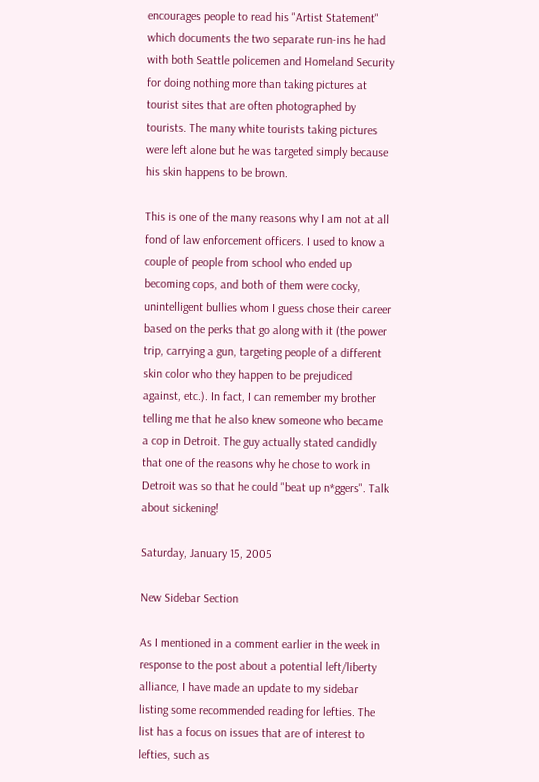encourages people to read his "Artist Statement" which documents the two separate run-ins he had with both Seattle policemen and Homeland Security for doing nothing more than taking pictures at tourist sites that are often photographed by tourists. The many white tourists taking pictures were left alone but he was targeted simply because his skin happens to be brown.

This is one of the many reasons why I am not at all fond of law enforcement officers. I used to know a couple of people from school who ended up becoming cops, and both of them were cocky, unintelligent bullies whom I guess chose their career based on the perks that go along with it (the power trip, carrying a gun, targeting people of a different skin color who they happen to be prejudiced against, etc.). In fact, I can remember my brother telling me that he also knew someone who became a cop in Detroit. The guy actually stated candidly that one of the reasons why he chose to work in Detroit was so that he could "beat up n*ggers". Talk about sickening!

Saturday, January 15, 2005

New Sidebar Section

As I mentioned in a comment earlier in the week in response to the post about a potential left/liberty alliance, I have made an update to my sidebar listing some recommended reading for lefties. The list has a focus on issues that are of interest to lefties, such as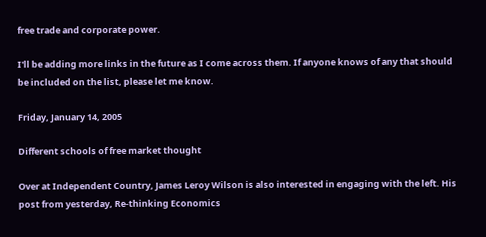free trade and corporate power.

I'll be adding more links in the future as I come across them. If anyone knows of any that should be included on the list, please let me know.

Friday, January 14, 2005

Different schools of free market thought

Over at Independent Country, James Leroy Wilson is also interested in engaging with the left. His post from yesterday, Re-thinking Economics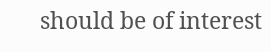should be of interest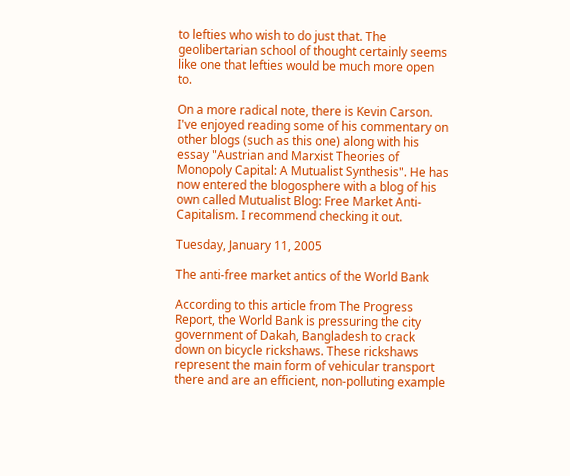to lefties who wish to do just that. The geolibertarian school of thought certainly seems like one that lefties would be much more open to.

On a more radical note, there is Kevin Carson. I've enjoyed reading some of his commentary on other blogs (such as this one) along with his essay "Austrian and Marxist Theories of Monopoly Capital: A Mutualist Synthesis". He has now entered the blogosphere with a blog of his own called Mutualist Blog: Free Market Anti-Capitalism. I recommend checking it out.

Tuesday, January 11, 2005

The anti-free market antics of the World Bank

According to this article from The Progress Report, the World Bank is pressuring the city government of Dakah, Bangladesh to crack down on bicycle rickshaws. These rickshaws represent the main form of vehicular transport there and are an efficient, non-polluting example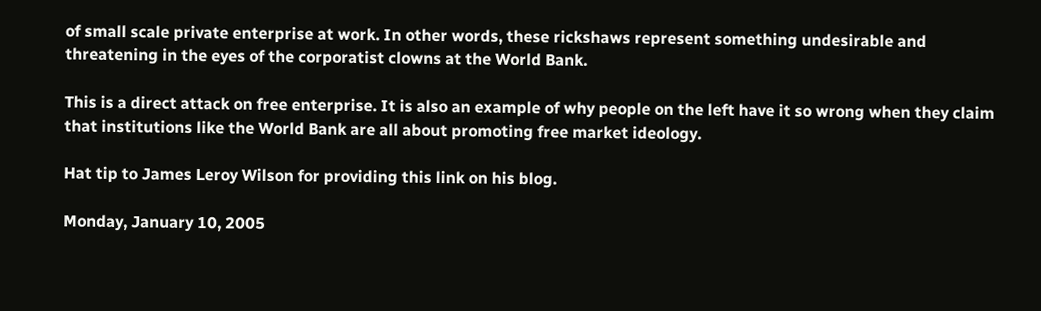of small scale private enterprise at work. In other words, these rickshaws represent something undesirable and threatening in the eyes of the corporatist clowns at the World Bank.

This is a direct attack on free enterprise. It is also an example of why people on the left have it so wrong when they claim that institutions like the World Bank are all about promoting free market ideology.

Hat tip to James Leroy Wilson for providing this link on his blog.

Monday, January 10, 2005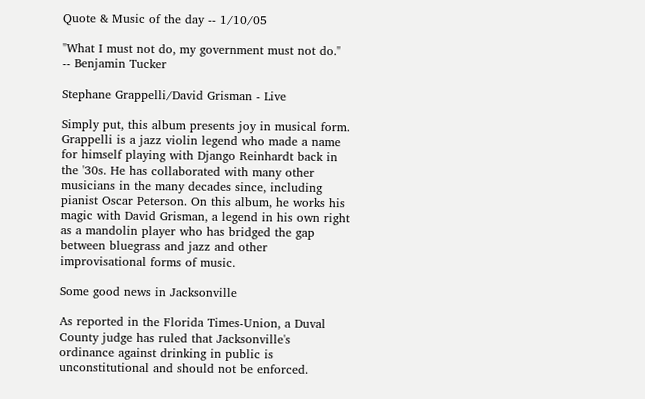Quote & Music of the day -- 1/10/05

"What I must not do, my government must not do." -- Benjamin Tucker

Stephane Grappelli/David Grisman - Live

Simply put, this album presents joy in musical form. Grappelli is a jazz violin legend who made a name for himself playing with Django Reinhardt back in the '30s. He has collaborated with many other musicians in the many decades since, including pianist Oscar Peterson. On this album, he works his magic with David Grisman, a legend in his own right as a mandolin player who has bridged the gap between bluegrass and jazz and other improvisational forms of music.

Some good news in Jacksonville

As reported in the Florida Times-Union, a Duval County judge has ruled that Jacksonville's ordinance against drinking in public is unconstitutional and should not be enforced.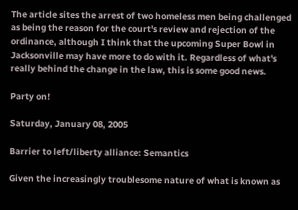The article sites the arrest of two homeless men being challenged as being the reason for the court's review and rejection of the ordinance, although I think that the upcoming Super Bowl in Jacksonville may have more to do with it. Regardless of what's really behind the change in the law, this is some good news.

Party on!

Saturday, January 08, 2005

Barrier to left/liberty alliance: Semantics

Given the increasingly troublesome nature of what is known as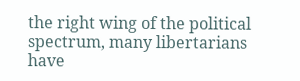the right wing of the political spectrum, many libertarians have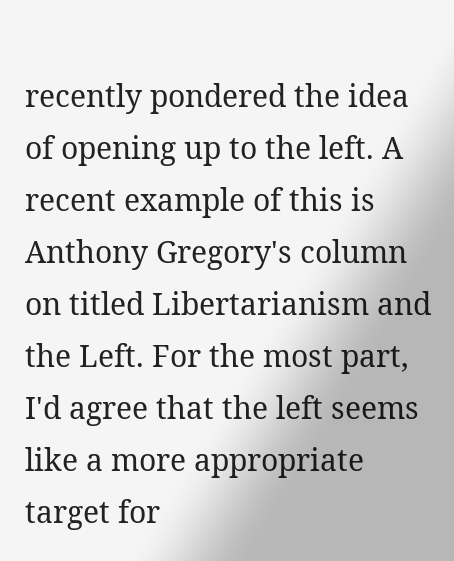recently pondered the idea of opening up to the left. A recent example of this is Anthony Gregory's column on titled Libertarianism and the Left. For the most part, I'd agree that the left seems like a more appropriate target for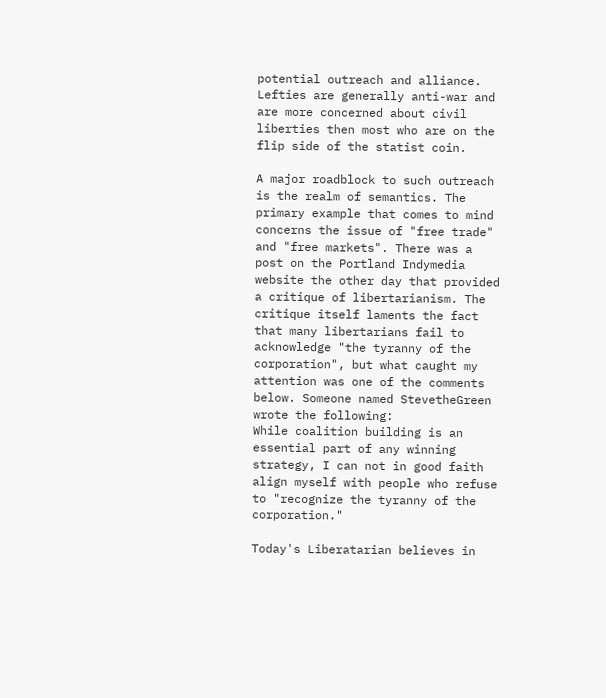potential outreach and alliance. Lefties are generally anti-war and are more concerned about civil liberties then most who are on the flip side of the statist coin.

A major roadblock to such outreach is the realm of semantics. The primary example that comes to mind concerns the issue of "free trade" and "free markets". There was a post on the Portland Indymedia website the other day that provided a critique of libertarianism. The critique itself laments the fact that many libertarians fail to acknowledge "the tyranny of the corporation", but what caught my attention was one of the comments below. Someone named StevetheGreen wrote the following:
While coalition building is an essential part of any winning strategy, I can not in good faith align myself with people who refuse to "recognize the tyranny of the corporation."

Today's Liberatarian believes in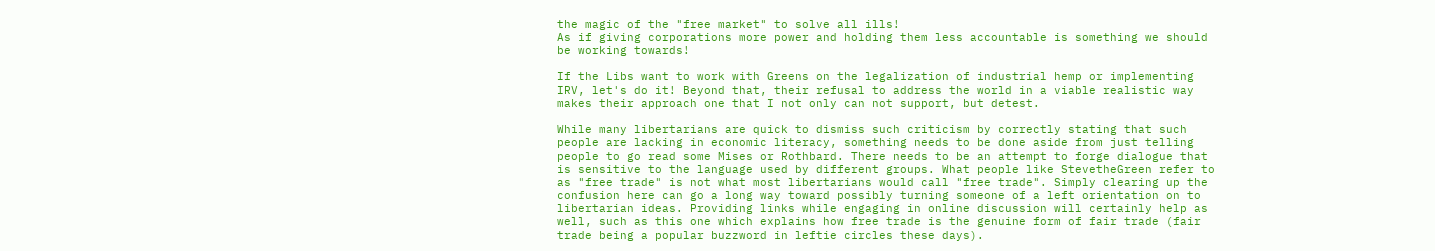the magic of the "free market" to solve all ills!
As if giving corporations more power and holding them less accountable is something we should be working towards!

If the Libs want to work with Greens on the legalization of industrial hemp or implementing IRV, let's do it! Beyond that, their refusal to address the world in a viable realistic way makes their approach one that I not only can not support, but detest.

While many libertarians are quick to dismiss such criticism by correctly stating that such people are lacking in economic literacy, something needs to be done aside from just telling people to go read some Mises or Rothbard. There needs to be an attempt to forge dialogue that is sensitive to the language used by different groups. What people like StevetheGreen refer to as "free trade" is not what most libertarians would call "free trade". Simply clearing up the confusion here can go a long way toward possibly turning someone of a left orientation on to libertarian ideas. Providing links while engaging in online discussion will certainly help as well, such as this one which explains how free trade is the genuine form of fair trade (fair trade being a popular buzzword in leftie circles these days).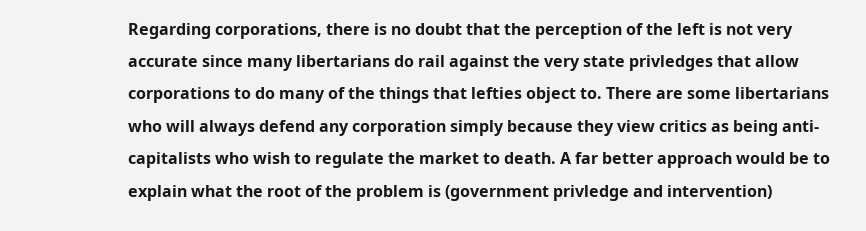Regarding corporations, there is no doubt that the perception of the left is not very accurate since many libertarians do rail against the very state privledges that allow corporations to do many of the things that lefties object to. There are some libertarians who will always defend any corporation simply because they view critics as being anti-capitalists who wish to regulate the market to death. A far better approach would be to explain what the root of the problem is (government privledge and intervention)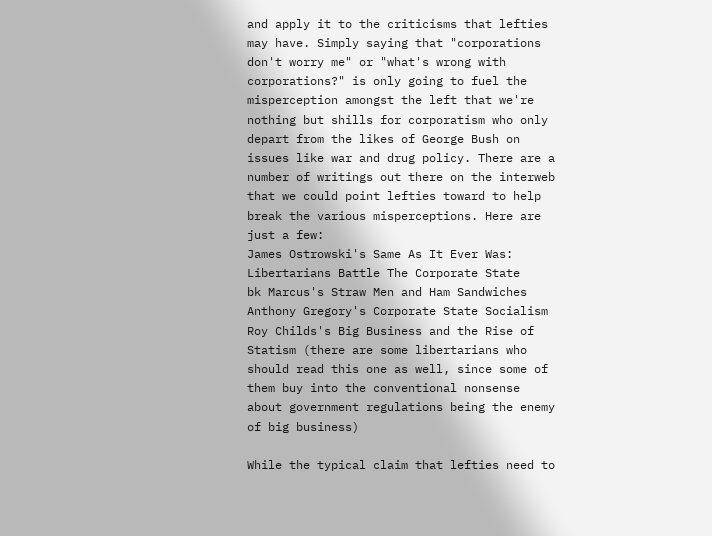and apply it to the criticisms that lefties may have. Simply saying that "corporations don't worry me" or "what's wrong with corporations?" is only going to fuel the misperception amongst the left that we're nothing but shills for corporatism who only depart from the likes of George Bush on issues like war and drug policy. There are a number of writings out there on the interweb that we could point lefties toward to help break the various misperceptions. Here are just a few:
James Ostrowski's Same As It Ever Was: Libertarians Battle The Corporate State
bk Marcus's Straw Men and Ham Sandwiches
Anthony Gregory's Corporate State Socialism
Roy Childs's Big Business and the Rise of Statism (there are some libertarians who should read this one as well, since some of them buy into the conventional nonsense about government regulations being the enemy of big business)

While the typical claim that lefties need to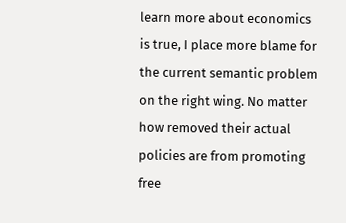learn more about economics is true, I place more blame for the current semantic problem on the right wing. No matter how removed their actual policies are from promoting free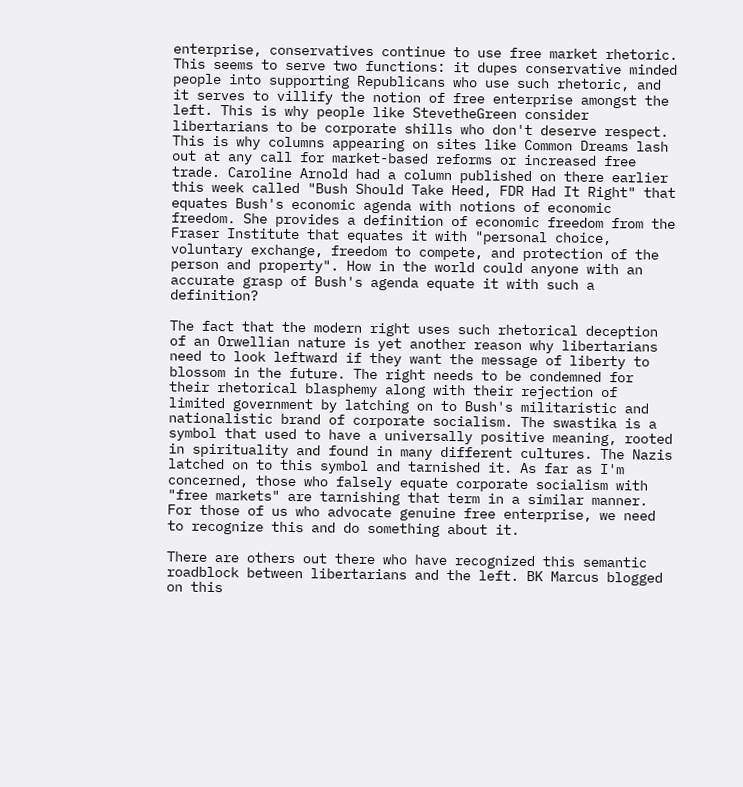enterprise, conservatives continue to use free market rhetoric. This seems to serve two functions: it dupes conservative minded people into supporting Republicans who use such rhetoric, and it serves to villify the notion of free enterprise amongst the left. This is why people like StevetheGreen consider libertarians to be corporate shills who don't deserve respect. This is why columns appearing on sites like Common Dreams lash out at any call for market-based reforms or increased free trade. Caroline Arnold had a column published on there earlier this week called "Bush Should Take Heed, FDR Had It Right" that equates Bush's economic agenda with notions of economic freedom. She provides a definition of economic freedom from the Fraser Institute that equates it with "personal choice, voluntary exchange, freedom to compete, and protection of the person and property". How in the world could anyone with an accurate grasp of Bush's agenda equate it with such a definition?

The fact that the modern right uses such rhetorical deception of an Orwellian nature is yet another reason why libertarians need to look leftward if they want the message of liberty to blossom in the future. The right needs to be condemned for their rhetorical blasphemy along with their rejection of limited government by latching on to Bush's militaristic and nationalistic brand of corporate socialism. The swastika is a symbol that used to have a universally positive meaning, rooted in spirituality and found in many different cultures. The Nazis latched on to this symbol and tarnished it. As far as I'm concerned, those who falsely equate corporate socialism with "free markets" are tarnishing that term in a similar manner. For those of us who advocate genuine free enterprise, we need to recognize this and do something about it.

There are others out there who have recognized this semantic roadblock between libertarians and the left. BK Marcus blogged on this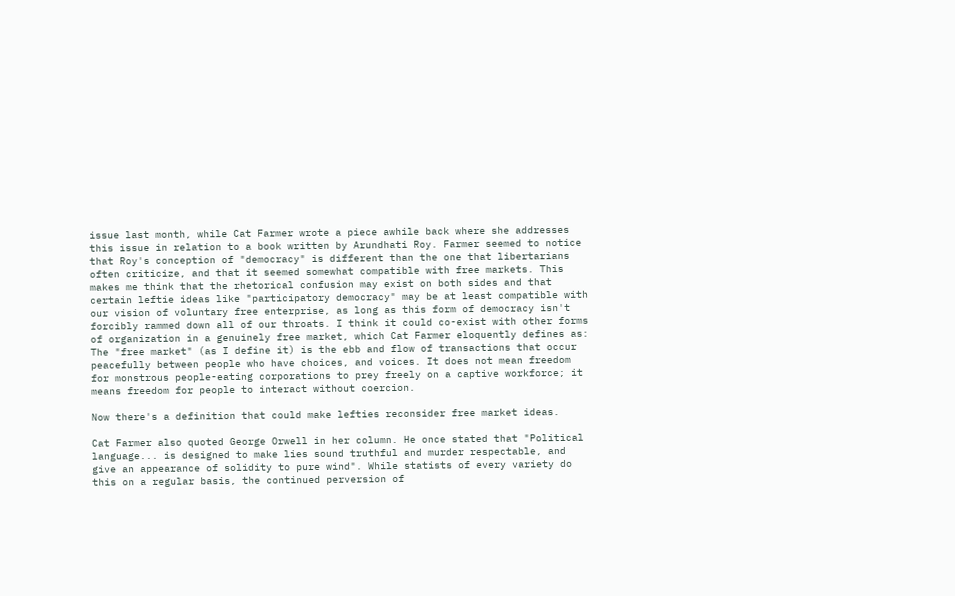issue last month, while Cat Farmer wrote a piece awhile back where she addresses this issue in relation to a book written by Arundhati Roy. Farmer seemed to notice that Roy's conception of "democracy" is different than the one that libertarians often criticize, and that it seemed somewhat compatible with free markets. This makes me think that the rhetorical confusion may exist on both sides and that certain leftie ideas like "participatory democracy" may be at least compatible with our vision of voluntary free enterprise, as long as this form of democracy isn't forcibly rammed down all of our throats. I think it could co-exist with other forms of organization in a genuinely free market, which Cat Farmer eloquently defines as:
The "free market" (as I define it) is the ebb and flow of transactions that occur peacefully between people who have choices, and voices. It does not mean freedom for monstrous people-eating corporations to prey freely on a captive workforce; it means freedom for people to interact without coercion.

Now there's a definition that could make lefties reconsider free market ideas.

Cat Farmer also quoted George Orwell in her column. He once stated that "Political language... is designed to make lies sound truthful and murder respectable, and give an appearance of solidity to pure wind". While statists of every variety do this on a regular basis, the continued perversion of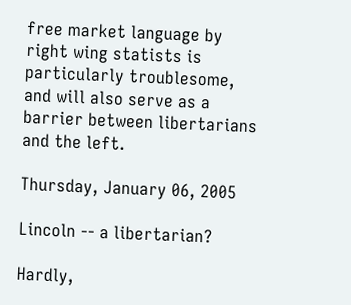free market language by right wing statists is particularly troublesome, and will also serve as a barrier between libertarians and the left.

Thursday, January 06, 2005

Lincoln -- a libertarian?

Hardly,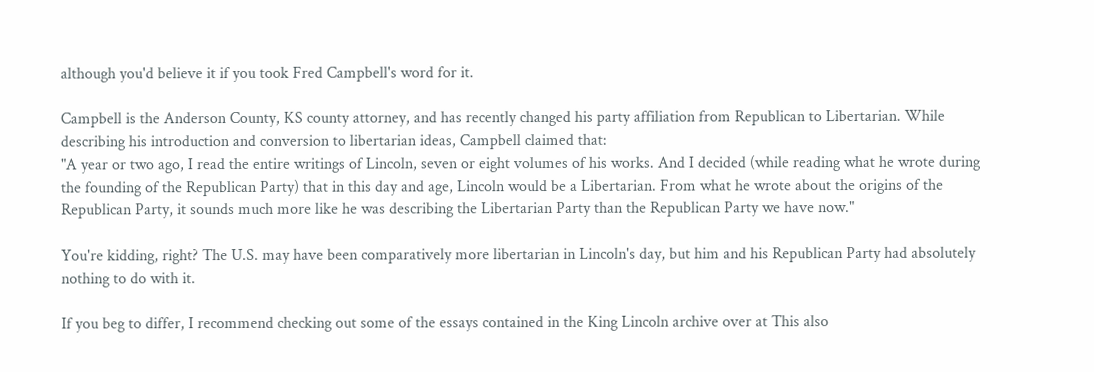although you'd believe it if you took Fred Campbell's word for it.

Campbell is the Anderson County, KS county attorney, and has recently changed his party affiliation from Republican to Libertarian. While describing his introduction and conversion to libertarian ideas, Campbell claimed that:
"A year or two ago, I read the entire writings of Lincoln, seven or eight volumes of his works. And I decided (while reading what he wrote during the founding of the Republican Party) that in this day and age, Lincoln would be a Libertarian. From what he wrote about the origins of the Republican Party, it sounds much more like he was describing the Libertarian Party than the Republican Party we have now."

You're kidding, right? The U.S. may have been comparatively more libertarian in Lincoln's day, but him and his Republican Party had absolutely nothing to do with it.

If you beg to differ, I recommend checking out some of the essays contained in the King Lincoln archive over at This also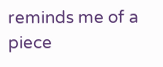reminds me of a piece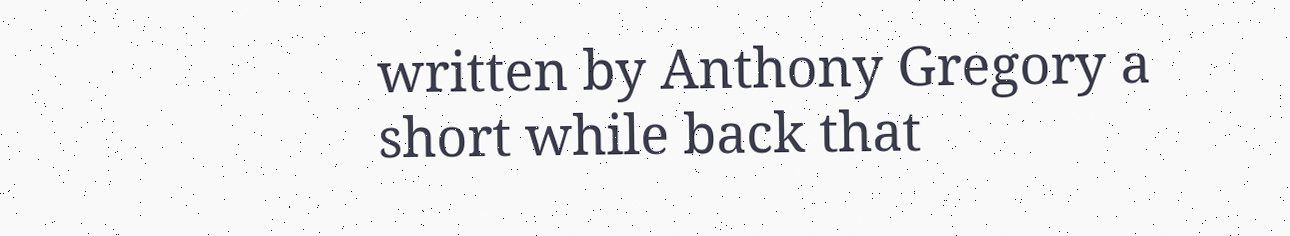written by Anthony Gregory a short while back that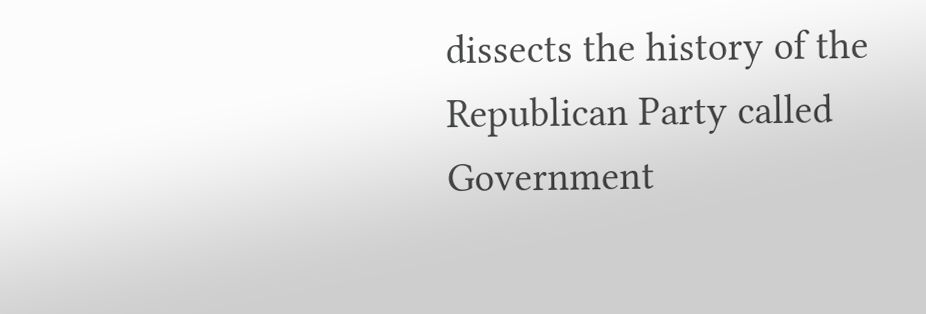dissects the history of the Republican Party called Government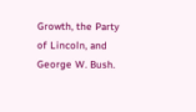Growth, the Party of Lincoln, and George W. Bush.